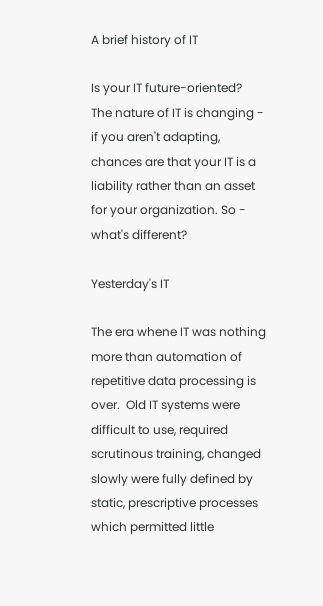A brief history of IT

Is your IT future-oriented?
The nature of IT is changing - if you aren't adapting, chances are that your IT is a liability rather than an asset for your organization. So - what's different?

Yesterday's IT

The era whene IT was nothing more than automation of repetitive data processing is over.  Old IT systems were difficult to use, required scrutinous training, changed slowly were fully defined by static, prescriptive processes which permitted little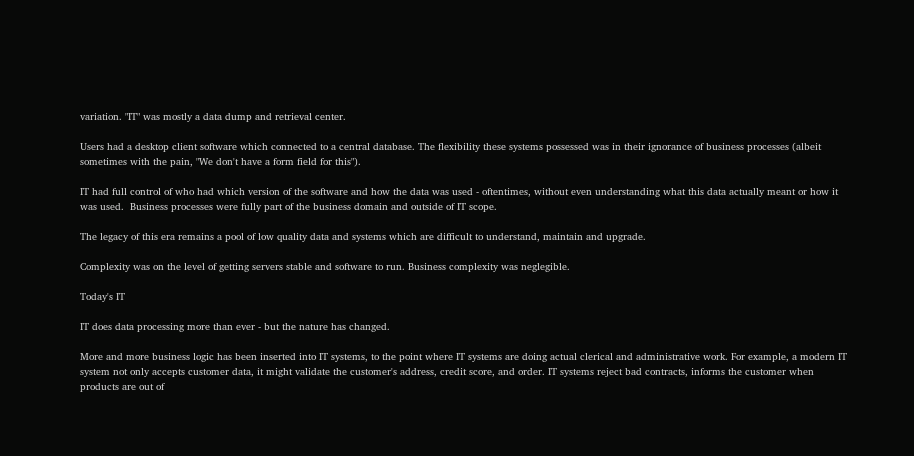variation. "IT" was mostly a data dump and retrieval center.

Users had a desktop client software which connected to a central database. The flexibility these systems possessed was in their ignorance of business processes (albeit sometimes with the pain, "We don't have a form field for this").

IT had full control of who had which version of the software and how the data was used - oftentimes, without even understanding what this data actually meant or how it was used.  Business processes were fully part of the business domain and outside of IT scope.

The legacy of this era remains a pool of low quality data and systems which are difficult to understand, maintain and upgrade.

Complexity was on the level of getting servers stable and software to run. Business complexity was neglegible.

Today's IT

IT does data processing more than ever - but the nature has changed.

More and more business logic has been inserted into IT systems, to the point where IT systems are doing actual clerical and administrative work. For example, a modern IT system not only accepts customer data, it might validate the customer's address, credit score, and order. IT systems reject bad contracts, informs the customer when products are out of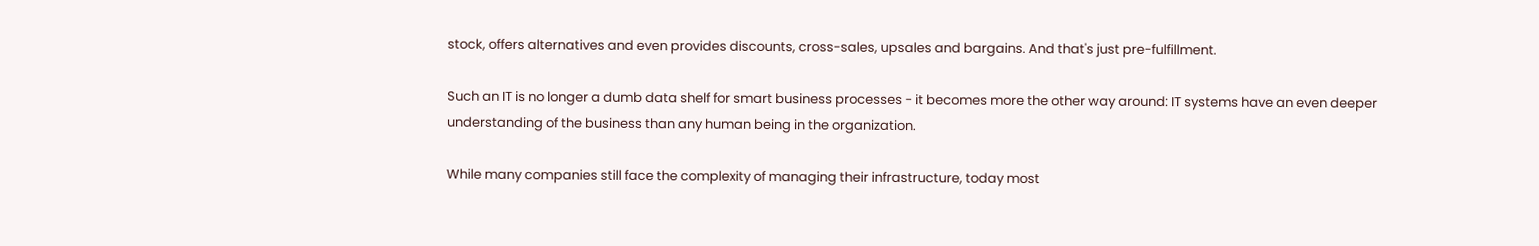stock, offers alternatives and even provides discounts, cross-sales, upsales and bargains. And that's just pre-fulfillment.

Such an IT is no longer a dumb data shelf for smart business processes - it becomes more the other way around: IT systems have an even deeper understanding of the business than any human being in the organization.

While many companies still face the complexity of managing their infrastructure, today most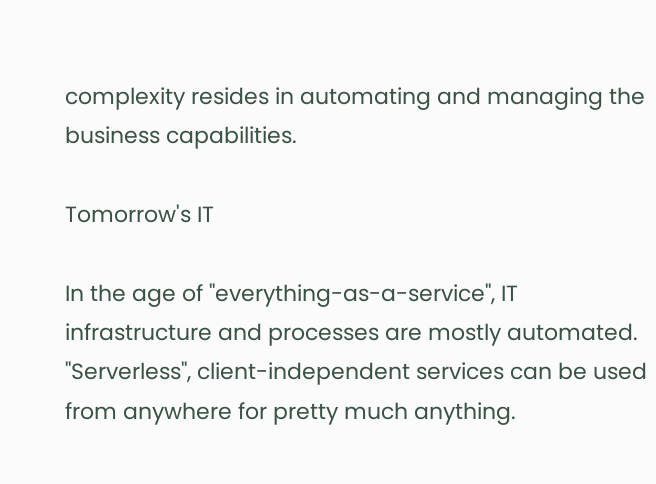complexity resides in automating and managing the business capabilities.

Tomorrow's IT

In the age of "everything-as-a-service", IT infrastructure and processes are mostly automated. "Serverless", client-independent services can be used from anywhere for pretty much anything.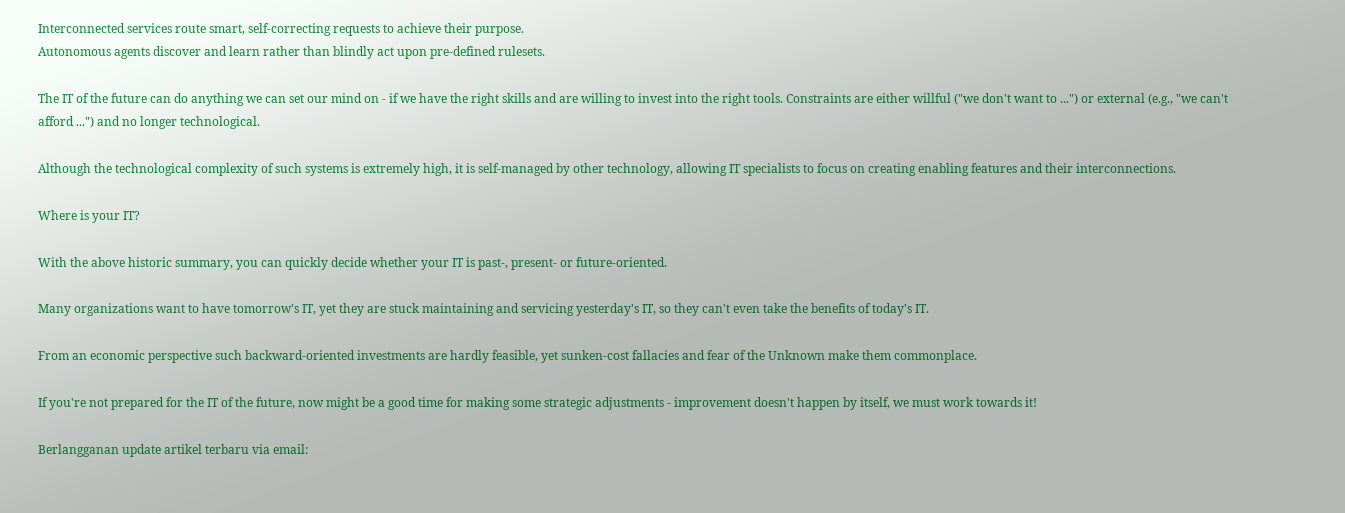Interconnected services route smart, self-correcting requests to achieve their purpose.
Autonomous agents discover and learn rather than blindly act upon pre-defined rulesets.

The IT of the future can do anything we can set our mind on - if we have the right skills and are willing to invest into the right tools. Constraints are either willful ("we don't want to ...") or external (e.g., "we can't afford ...") and no longer technological.

Although the technological complexity of such systems is extremely high, it is self-managed by other technology, allowing IT specialists to focus on creating enabling features and their interconnections.

Where is your IT?

With the above historic summary, you can quickly decide whether your IT is past-, present- or future-oriented.

Many organizations want to have tomorrow's IT, yet they are stuck maintaining and servicing yesterday's IT, so they can't even take the benefits of today's IT.

From an economic perspective such backward-oriented investments are hardly feasible, yet sunken-cost fallacies and fear of the Unknown make them commonplace.

If you're not prepared for the IT of the future, now might be a good time for making some strategic adjustments - improvement doesn't happen by itself, we must work towards it!

Berlangganan update artikel terbaru via email: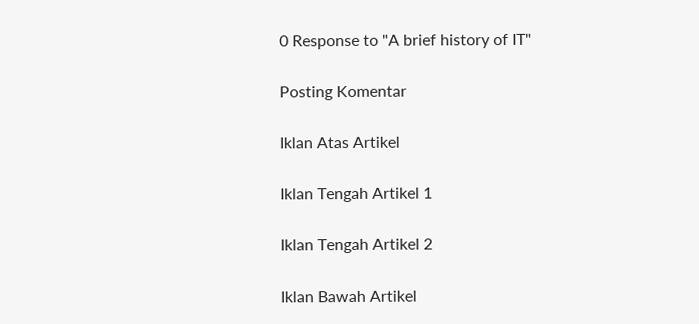0 Response to "A brief history of IT"

Posting Komentar

Iklan Atas Artikel

Iklan Tengah Artikel 1

Iklan Tengah Artikel 2

Iklan Bawah Artikel